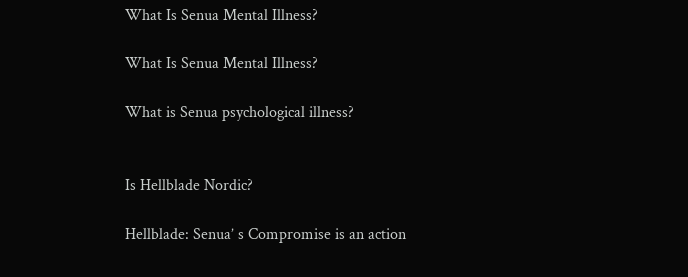What Is Senua Mental Illness?

What Is Senua Mental Illness?

What is Senua psychological illness?


Is Hellblade Nordic?

Hellblade: Senua’ s Compromise is an action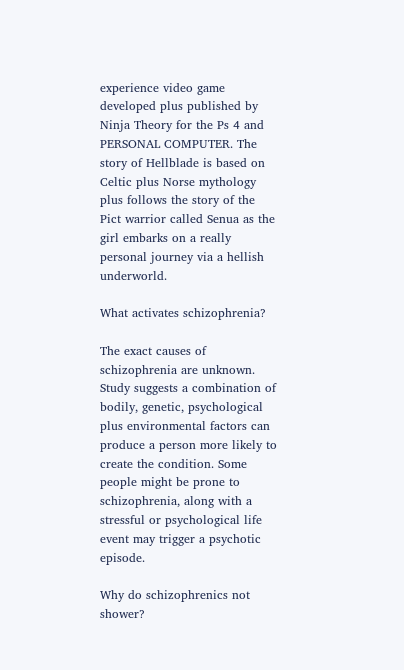experience video game developed plus published by Ninja Theory for the Ps 4 and PERSONAL COMPUTER. The story of Hellblade is based on Celtic plus Norse mythology plus follows the story of the Pict warrior called Senua as the girl embarks on a really personal journey via a hellish underworld.

What activates schizophrenia?

The exact causes of schizophrenia are unknown. Study suggests a combination of bodily, genetic, psychological plus environmental factors can produce a person more likely to create the condition. Some people might be prone to schizophrenia, along with a stressful or psychological life event may trigger a psychotic episode.

Why do schizophrenics not shower?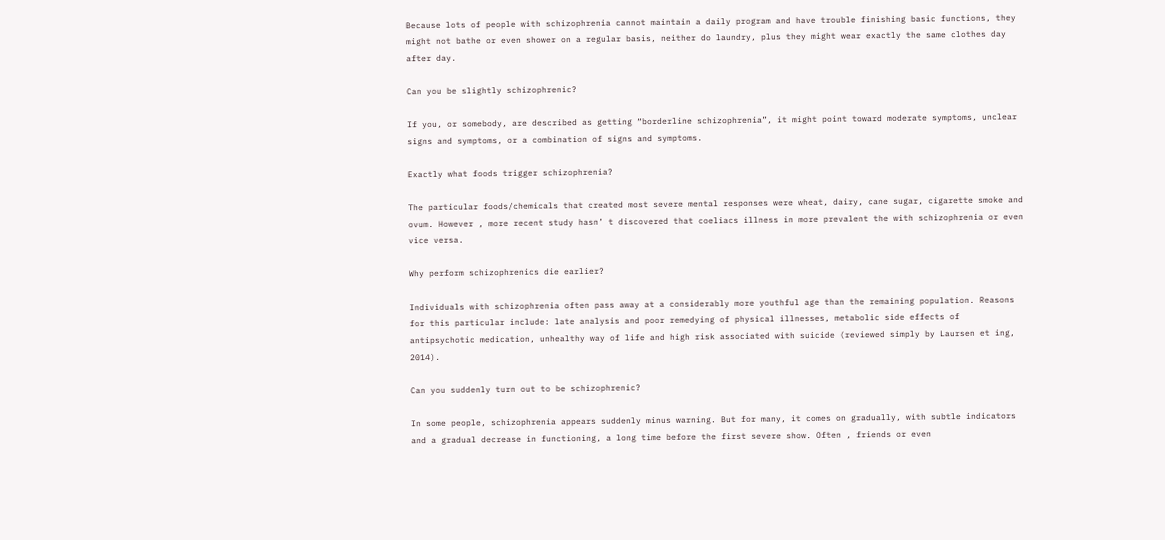Because lots of people with schizophrenia cannot maintain a daily program and have trouble finishing basic functions, they might not bathe or even shower on a regular basis, neither do laundry, plus they might wear exactly the same clothes day after day.

Can you be slightly schizophrenic?

If you, or somebody, are described as getting “borderline schizophrenia”, it might point toward moderate symptoms, unclear signs and symptoms, or a combination of signs and symptoms.

Exactly what foods trigger schizophrenia?

The particular foods/chemicals that created most severe mental responses were wheat, dairy, cane sugar, cigarette smoke and ovum. However , more recent study hasn’ t discovered that coeliacs illness in more prevalent the with schizophrenia or even vice versa.

Why perform schizophrenics die earlier?

Individuals with schizophrenia often pass away at a considerably more youthful age than the remaining population. Reasons for this particular include: late analysis and poor remedying of physical illnesses, metabolic side effects of antipsychotic medication, unhealthy way of life and high risk associated with suicide (reviewed simply by Laursen et ing, 2014).

Can you suddenly turn out to be schizophrenic?

In some people, schizophrenia appears suddenly minus warning. But for many, it comes on gradually, with subtle indicators and a gradual decrease in functioning, a long time before the first severe show. Often , friends or even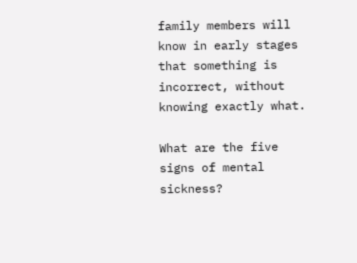family members will know in early stages that something is incorrect, without knowing exactly what.

What are the five signs of mental sickness?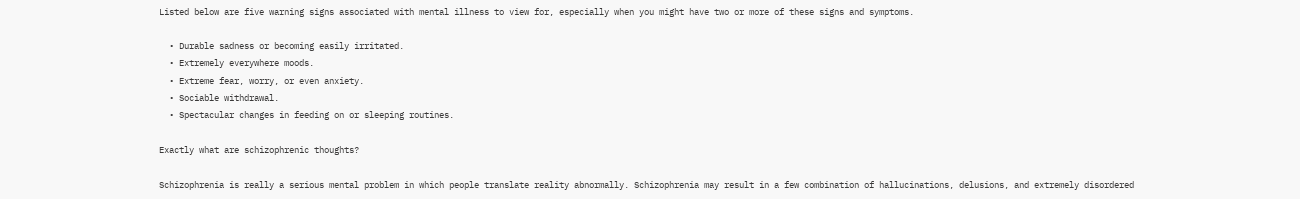Listed below are five warning signs associated with mental illness to view for, especially when you might have two or more of these signs and symptoms.

  • Durable sadness or becoming easily irritated.
  • Extremely everywhere moods.
  • Extreme fear, worry, or even anxiety.
  • Sociable withdrawal.
  • Spectacular changes in feeding on or sleeping routines.

Exactly what are schizophrenic thoughts?

Schizophrenia is really a serious mental problem in which people translate reality abnormally. Schizophrenia may result in a few combination of hallucinations, delusions, and extremely disordered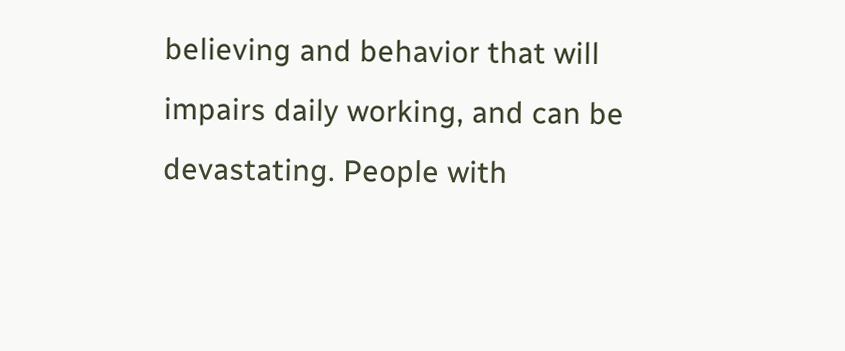believing and behavior that will impairs daily working, and can be devastating. People with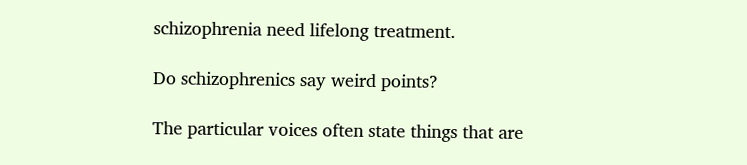schizophrenia need lifelong treatment.

Do schizophrenics say weird points?

The particular voices often state things that are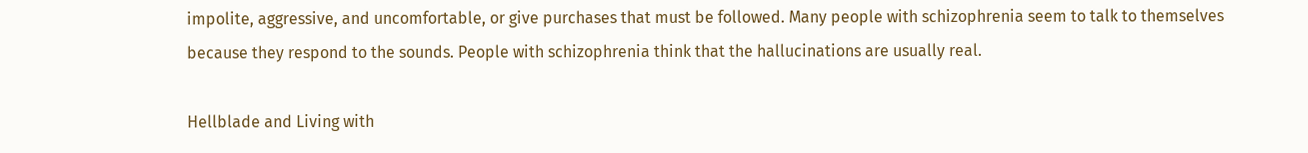impolite, aggressive, and uncomfortable, or give purchases that must be followed. Many people with schizophrenia seem to talk to themselves because they respond to the sounds. People with schizophrenia think that the hallucinations are usually real.

Hellblade and Living with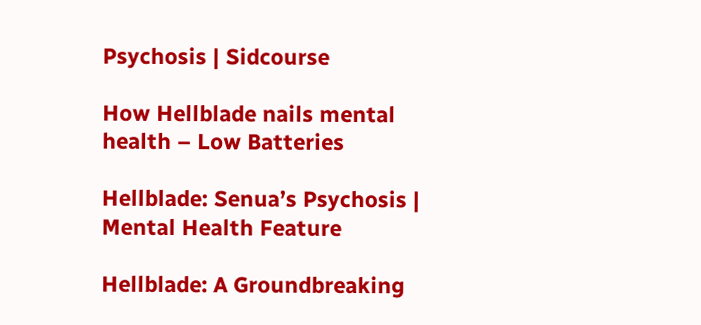Psychosis | Sidcourse

How Hellblade nails mental health – Low Batteries

Hellblade: Senua’s Psychosis | Mental Health Feature

Hellblade: A Groundbreaking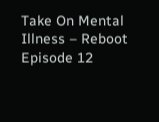Take On Mental Illness – Reboot Episode 12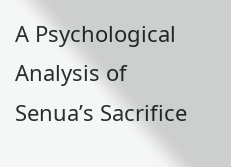A Psychological Analysis of Senua’s Sacrifice